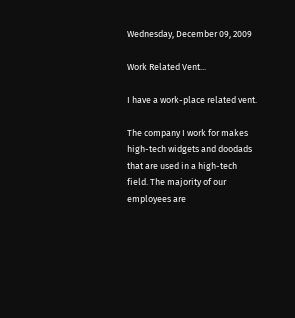Wednesday, December 09, 2009

Work Related Vent...

I have a work-place related vent.

The company I work for makes high-tech widgets and doodads that are used in a high-tech field. The majority of our employees are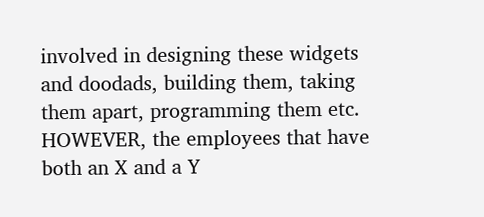involved in designing these widgets and doodads, building them, taking them apart, programming them etc. HOWEVER, the employees that have both an X and a Y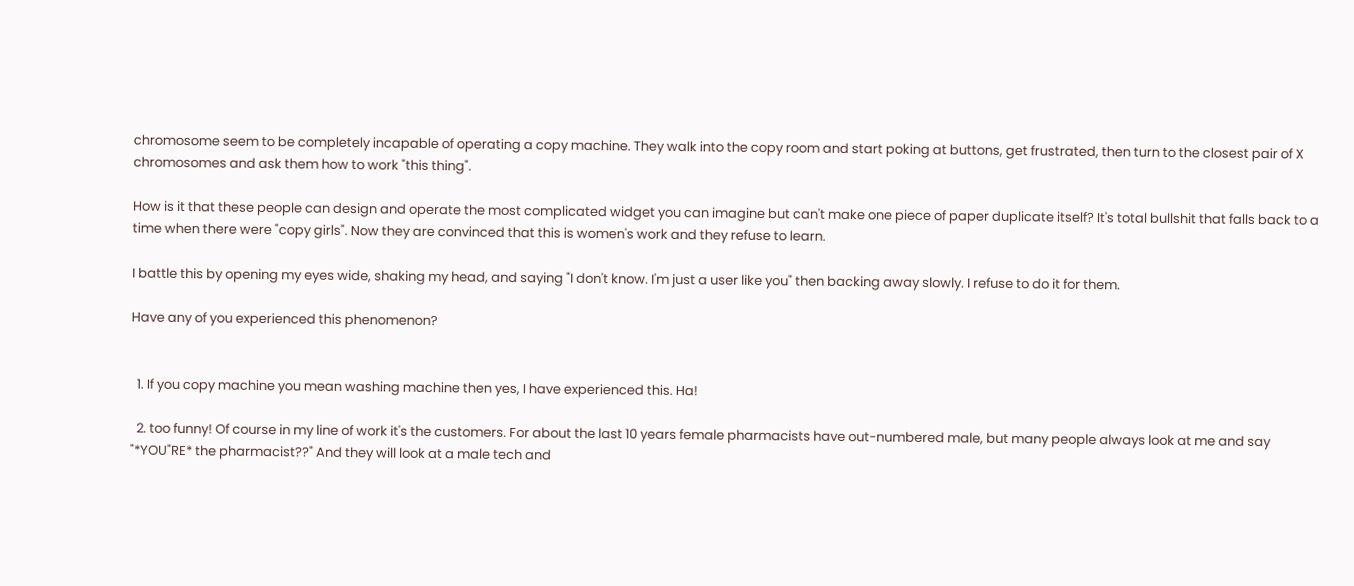chromosome seem to be completely incapable of operating a copy machine. They walk into the copy room and start poking at buttons, get frustrated, then turn to the closest pair of X chromosomes and ask them how to work "this thing".

How is it that these people can design and operate the most complicated widget you can imagine but can't make one piece of paper duplicate itself? It's total bullshit that falls back to a time when there were "copy girls". Now they are convinced that this is women's work and they refuse to learn.

I battle this by opening my eyes wide, shaking my head, and saying "I don't know. I'm just a user like you" then backing away slowly. I refuse to do it for them.

Have any of you experienced this phenomenon?


  1. If you copy machine you mean washing machine then yes, I have experienced this. Ha!

  2. too funny! Of course in my line of work it's the customers. For about the last 10 years female pharmacists have out-numbered male, but many people always look at me and say "*YOU"RE* the pharmacist??" And they will look at a male tech and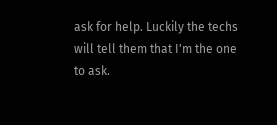ask for help. Luckily the techs will tell them that I'm the one to ask.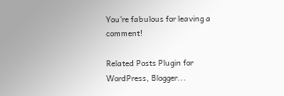You're fabulous for leaving a comment!

Related Posts Plugin for WordPress, Blogger...